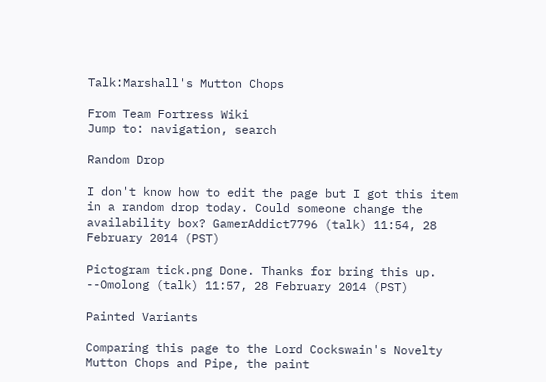Talk:Marshall's Mutton Chops

From Team Fortress Wiki
Jump to: navigation, search

Random Drop

I don't know how to edit the page but I got this item in a random drop today. Could someone change the availability box? GamerAddict7796 (talk) 11:54, 28 February 2014 (PST)

Pictogram tick.png Done. Thanks for bring this up. --Omolong (talk) 11:57, 28 February 2014 (PST)

Painted Variants

Comparing this page to the Lord Cockswain's Novelty Mutton Chops and Pipe, the paint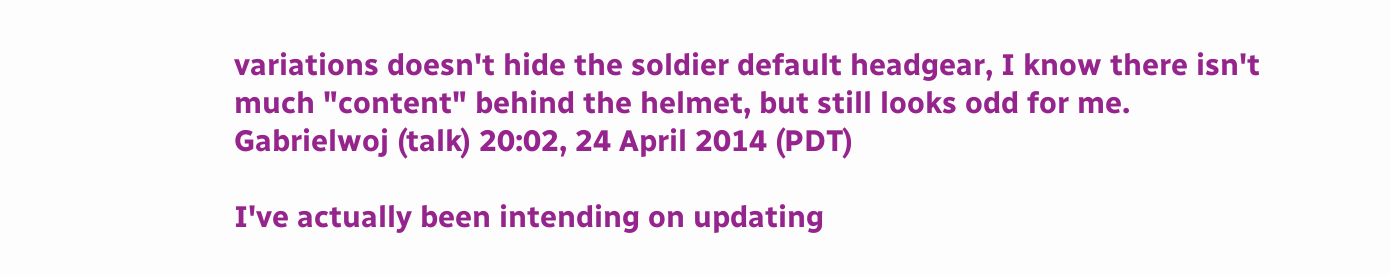variations doesn't hide the soldier default headgear, I know there isn't much "content" behind the helmet, but still looks odd for me. Gabrielwoj (talk) 20:02, 24 April 2014 (PDT)

I've actually been intending on updating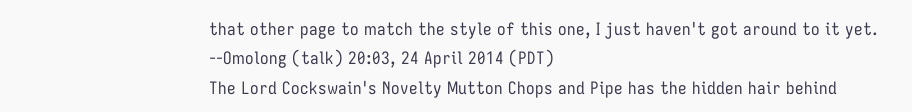that other page to match the style of this one, I just haven't got around to it yet. --Omolong (talk) 20:03, 24 April 2014 (PDT)
The Lord Cockswain's Novelty Mutton Chops and Pipe has the hidden hair behind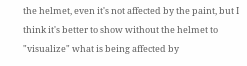the helmet, even it's not affected by the paint, but I think it's better to show without the helmet to "visualize" what is being affected by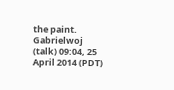the paint. Gabrielwoj (talk) 09:04, 25 April 2014 (PDT)